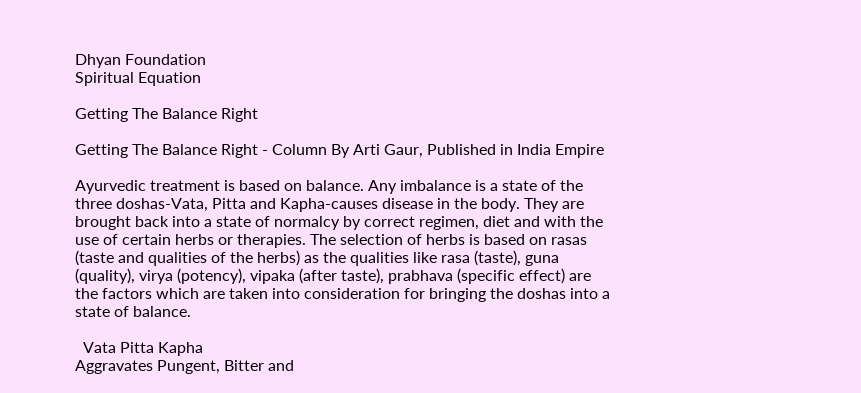Dhyan Foundation
Spiritual Equation

Getting The Balance Right

Getting The Balance Right - Column By Arti Gaur, Published in India Empire

Ayurvedic treatment is based on balance. Any imbalance is a state of the three doshas-Vata, Pitta and Kapha-causes disease in the body. They are brought back into a state of normalcy by correct regimen, diet and with the use of certain herbs or therapies. The selection of herbs is based on rasas (taste and qualities of the herbs) as the qualities like rasa (taste), guna (quality), virya (potency), vipaka (after taste), prabhava (specific effect) are the factors which are taken into consideration for bringing the doshas into a state of balance.

  Vata Pitta Kapha
Aggravates Pungent, Bitter and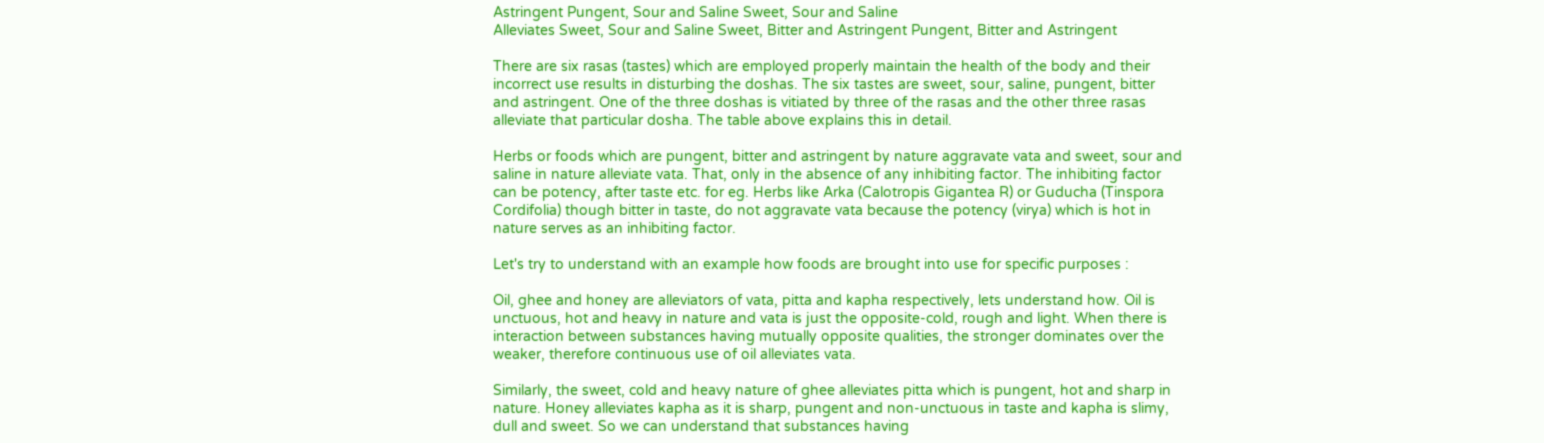Astringent Pungent, Sour and Saline Sweet, Sour and Saline
Alleviates Sweet, Sour and Saline Sweet, Bitter and Astringent Pungent, Bitter and Astringent

There are six rasas (tastes) which are employed properly maintain the health of the body and their incorrect use results in disturbing the doshas. The six tastes are sweet, sour, saline, pungent, bitter and astringent. One of the three doshas is vitiated by three of the rasas and the other three rasas alleviate that particular dosha. The table above explains this in detail.

Herbs or foods which are pungent, bitter and astringent by nature aggravate vata and sweet, sour and saline in nature alleviate vata. That, only in the absence of any inhibiting factor. The inhibiting factor can be potency, after taste etc. for eg. Herbs like Arka (Calotropis Gigantea R) or Guducha (Tinspora Cordifolia) though bitter in taste, do not aggravate vata because the potency (virya) which is hot in nature serves as an inhibiting factor.

Let's try to understand with an example how foods are brought into use for specific purposes :

Oil, ghee and honey are alleviators of vata, pitta and kapha respectively, lets understand how. Oil is unctuous, hot and heavy in nature and vata is just the opposite-cold, rough and light. When there is interaction between substances having mutually opposite qualities, the stronger dominates over the weaker, therefore continuous use of oil alleviates vata.

Similarly, the sweet, cold and heavy nature of ghee alleviates pitta which is pungent, hot and sharp in nature. Honey alleviates kapha as it is sharp, pungent and non-unctuous in taste and kapha is slimy, dull and sweet. So we can understand that substances having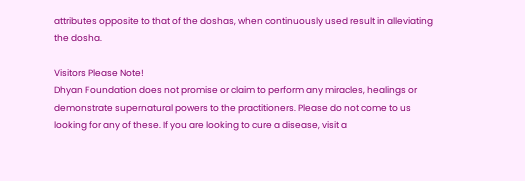attributes opposite to that of the doshas, when continuously used result in alleviating the dosha.

Visitors Please Note!
Dhyan Foundation does not promise or claim to perform any miracles, healings or demonstrate supernatural powers to the practitioners. Please do not come to us looking for any of these. If you are looking to cure a disease, visit a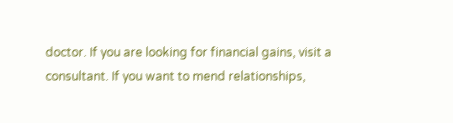doctor. If you are looking for financial gains, visit a consultant. If you want to mend relationships,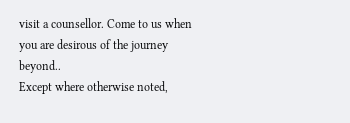visit a counsellor. Come to us when you are desirous of the journey beyond..
Except where otherwise noted,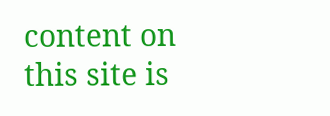content on this site is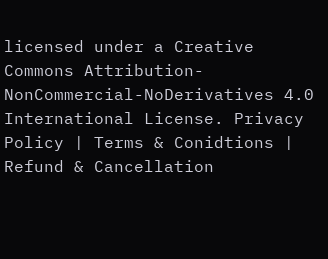licensed under a Creative Commons Attribution-NonCommercial-NoDerivatives 4.0 International License. Privacy Policy | Terms & Conidtions | Refund & Cancellation